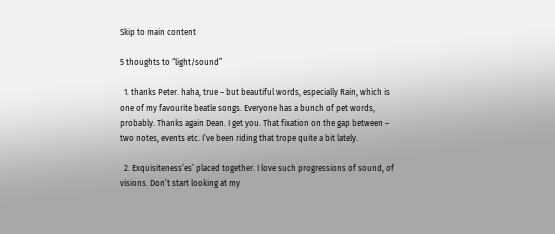Skip to main content

5 thoughts to “light/sound”

  1. thanks Peter. haha, true – but beautiful words, especially Rain, which is one of my favourite beatle songs. Everyone has a bunch of pet words, probably. Thanks again Dean. I get you. That fixation on the gap between – two notes, events etc. I’ve been riding that trope quite a bit lately.

  2. Exquisiteness’es’ placed together. I love such progressions of sound, of visions. Don’t start looking at my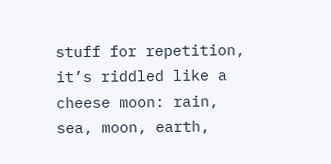stuff for repetition, it’s riddled like a cheese moon: rain, sea, moon, earth,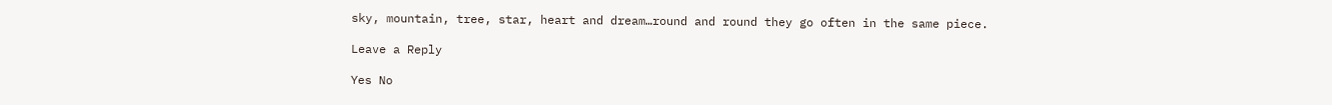sky, mountain, tree, star, heart and dream…round and round they go often in the same piece.

Leave a Reply

Yes No